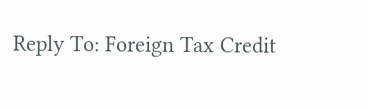Reply To: Foreign Tax Credit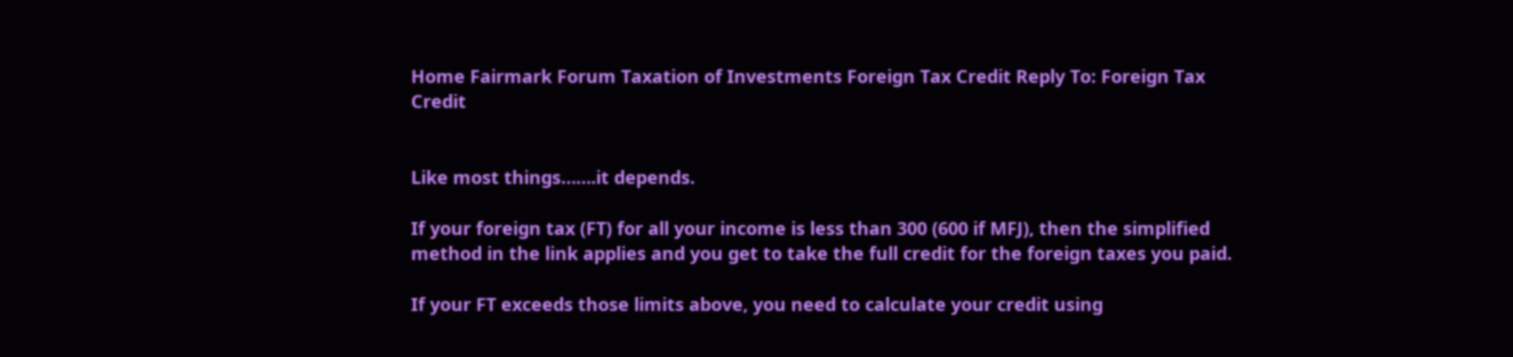Home Fairmark Forum Taxation of Investments Foreign Tax Credit Reply To: Foreign Tax Credit


Like most things…….it depends.

If your foreign tax (FT) for all your income is less than 300 (600 if MFJ), then the simplified method in the link applies and you get to take the full credit for the foreign taxes you paid.

If your FT exceeds those limits above, you need to calculate your credit using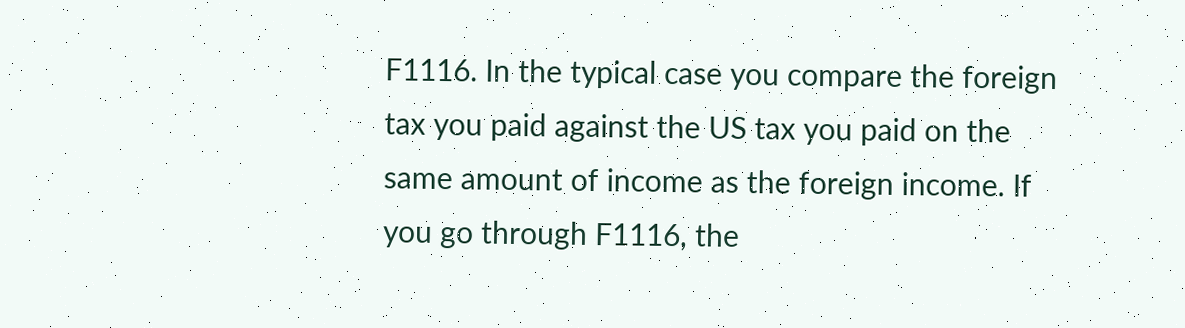F1116. In the typical case you compare the foreign tax you paid against the US tax you paid on the same amount of income as the foreign income. If you go through F1116, the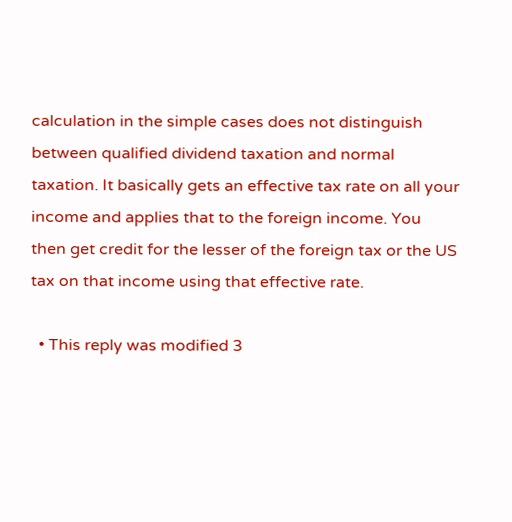calculation in the simple cases does not distinguish between qualified dividend taxation and normal taxation. It basically gets an effective tax rate on all your income and applies that to the foreign income. You then get credit for the lesser of the foreign tax or the US tax on that income using that effective rate.

  • This reply was modified 3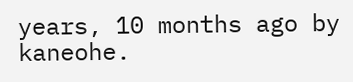years, 10 months ago by kaneohe.